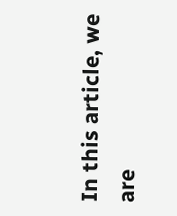In this article, we are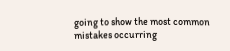going to show the most common mistakes occurring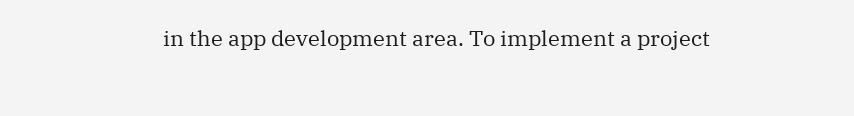in the app development area. To implement a project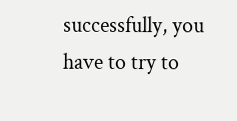successfully, you have to try to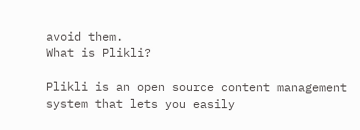avoid them.
What is Plikli?

Plikli is an open source content management system that lets you easily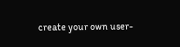create your own user-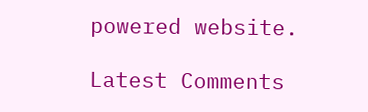powered website.

Latest Comments